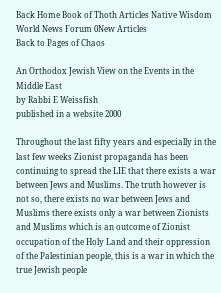Back Home Book of Thoth Articles Native Wisdom World News Forum 0New Articles
Back to Pages of Chaos

An Orthodox Jewish View on the Events in the Middle East
by Rabbi E Weissfish
published in a website 2000

Throughout the last fifty years and especially in the last few weeks Zionist propaganda has been continuing to spread the LIE that there exists a war between Jews and Muslims. The truth however is not so, there exists no war between Jews and Muslims there exists only a war between Zionists and Muslims which is an outcome of Zionist occupation of the Holy Land and their oppression of the Palestinian people, this is a war in which the true Jewish people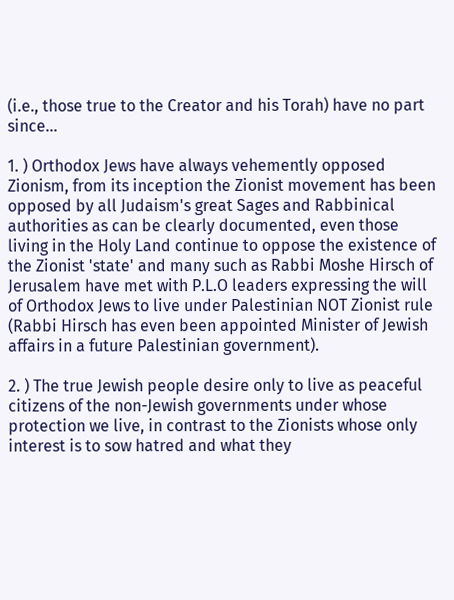(i.e., those true to the Creator and his Torah) have no part since...

1. ) Orthodox Jews have always vehemently opposed Zionism, from its inception the Zionist movement has been opposed by all Judaism's great Sages and Rabbinical authorities as can be clearly documented, even those living in the Holy Land continue to oppose the existence of the Zionist 'state' and many such as Rabbi Moshe Hirsch of Jerusalem have met with P.L.O leaders expressing the will of Orthodox Jews to live under Palestinian NOT Zionist rule (Rabbi Hirsch has even been appointed Minister of Jewish affairs in a future Palestinian government).

2. ) The true Jewish people desire only to live as peaceful citizens of the non-Jewish governments under whose protection we live, in contrast to the Zionists whose only interest is to sow hatred and what they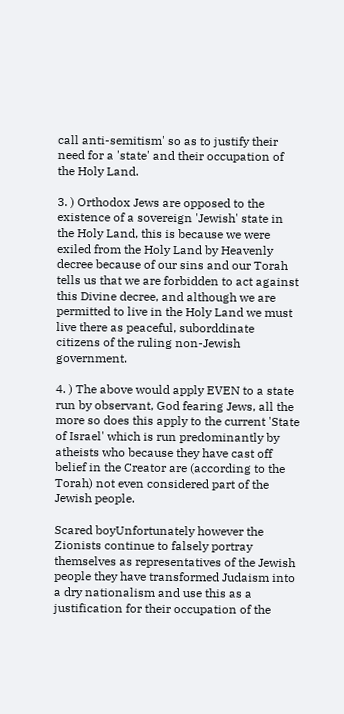call anti-semitism' so as to justify their need for a 'state' and their occupation of the Holy Land.

3. ) Orthodox Jews are opposed to the existence of a sovereign 'Jewish' state in the Holy Land, this is because we were exiled from the Holy Land by Heavenly decree because of our sins and our Torah tells us that we are forbidden to act against this Divine decree, and although we are permitted to live in the Holy Land we must live there as peaceful, suborddinate citizens of the ruling non-Jewish government.

4. ) The above would apply EVEN to a state run by observant, God fearing Jews, all the more so does this apply to the current 'State of Israel' which is run predominantly by atheists who because they have cast off belief in the Creator are (according to the Torah) not even considered part of the Jewish people.

Scared boyUnfortunately however the Zionists continue to falsely portray themselves as representatives of the Jewish people they have transformed Judaism into a dry nationalism and use this as a justification for their occupation of the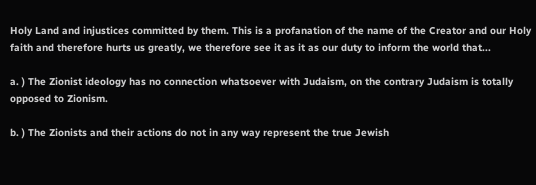Holy Land and injustices committed by them. This is a profanation of the name of the Creator and our Holy faith and therefore hurts us greatly, we therefore see it as it as our duty to inform the world that...

a. ) The Zionist ideology has no connection whatsoever with Judaism, on the contrary Judaism is totally opposed to Zionism.

b. ) The Zionists and their actions do not in any way represent the true Jewish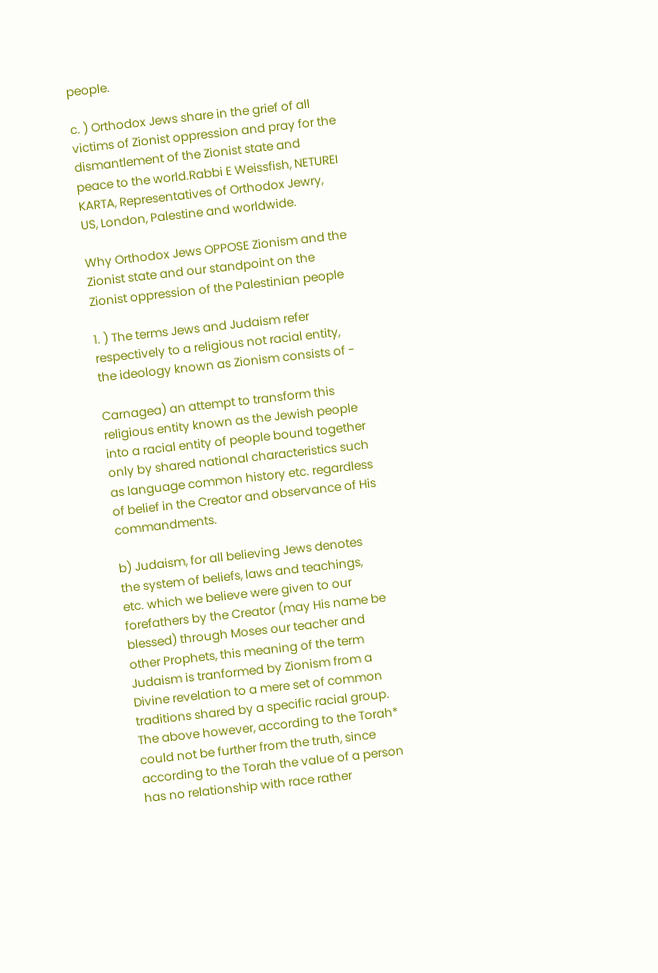people.

c. ) Orthodox Jews share in the grief of all victims of Zionist oppression and pray for the dismantlement of the Zionist state and peace to the world.Rabbi E Weissfish, NETUREI KARTA, Representatives of Orthodox Jewry, US, London, Palestine and worldwide.

Why Orthodox Jews OPPOSE Zionism and the Zionist state and our standpoint on the Zionist oppression of the Palestinian people

1. ) The terms Jews and Judaism refer respectively to a religious not racial entity, the ideology known as Zionism consists of -

Carnagea) an attempt to transform this religious entity known as the Jewish people into a racial entity of people bound together only by shared national characteristics such as language common history etc. regardless of belief in the Creator and observance of His commandments.

b) Judaism, for all believing Jews denotes the system of beliefs, laws and teachings, etc. which we believe were given to our forefathers by the Creator (may His name be blessed) through Moses our teacher and other Prophets, this meaning of the term Judaism is tranformed by Zionism from a Divine revelation to a mere set of common traditions shared by a specific racial group. The above however, according to the Torah* could not be further from the truth, since according to the Torah the value of a person has no relationship with race rather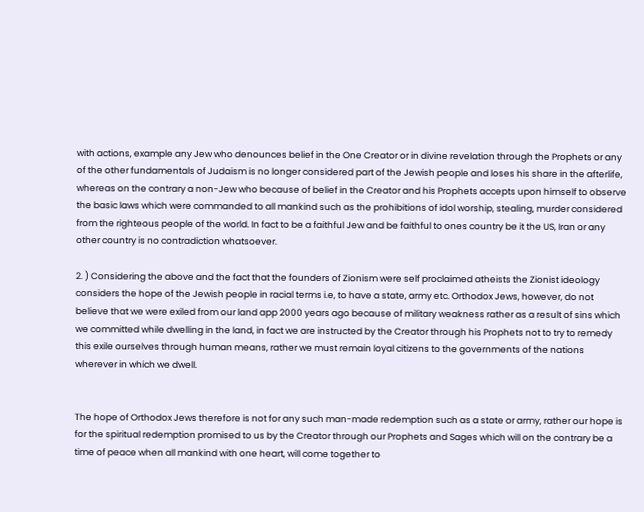with actions, example any Jew who denounces belief in the One Creator or in divine revelation through the Prophets or any of the other fundamentals of Judaism is no longer considered part of the Jewish people and loses his share in the afterlife, whereas on the contrary a non-Jew who because of belief in the Creator and his Prophets accepts upon himself to observe the basic laws which were commanded to all mankind such as the prohibitions of idol worship, stealing, murder considered from the righteous people of the world. In fact to be a faithful Jew and be faithful to ones country be it the US, Iran or any other country is no contradiction whatsoever.

2. ) Considering the above and the fact that the founders of Zionism were self proclaimed atheists the Zionist ideology considers the hope of the Jewish people in racial terms i.e, to have a state, army etc. Orthodox Jews, however, do not believe that we were exiled from our land app 2000 years ago because of military weakness rather as a result of sins which we committed while dwelling in the land, in fact we are instructed by the Creator through his Prophets not to try to remedy this exile ourselves through human means, rather we must remain loyal citizens to the governments of the nations wherever in which we dwell.


The hope of Orthodox Jews therefore is not for any such man-made redemption such as a state or army, rather our hope is for the spiritual redemption promised to us by the Creator through our Prophets and Sages which will on the contrary be a time of peace when all mankind with one heart, will come together to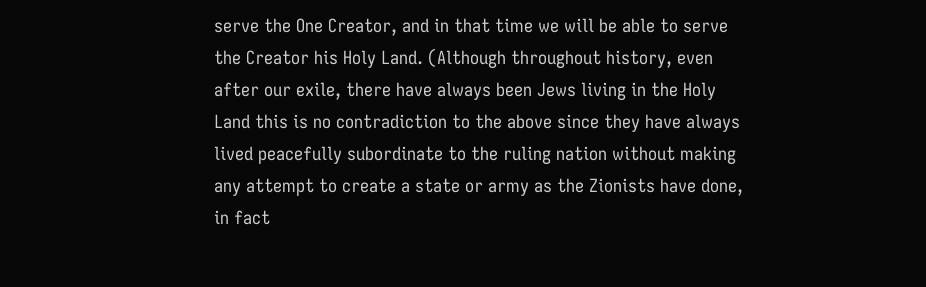serve the One Creator, and in that time we will be able to serve the Creator his Holy Land. (Although throughout history, even after our exile, there have always been Jews living in the Holy Land this is no contradiction to the above since they have always lived peacefully subordinate to the ruling nation without making any attempt to create a state or army as the Zionists have done, in fact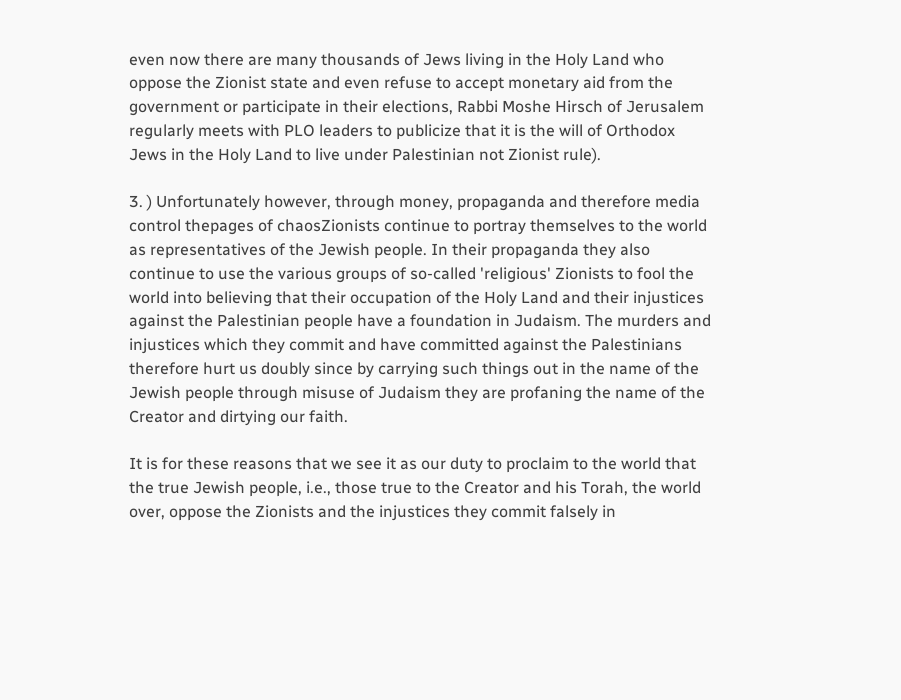even now there are many thousands of Jews living in the Holy Land who oppose the Zionist state and even refuse to accept monetary aid from the government or participate in their elections, Rabbi Moshe Hirsch of Jerusalem regularly meets with PLO leaders to publicize that it is the will of Orthodox Jews in the Holy Land to live under Palestinian not Zionist rule).

3. ) Unfortunately however, through money, propaganda and therefore media control thepages of chaosZionists continue to portray themselves to the world as representatives of the Jewish people. In their propaganda they also continue to use the various groups of so-called 'religious' Zionists to fool the world into believing that their occupation of the Holy Land and their injustices against the Palestinian people have a foundation in Judaism. The murders and injustices which they commit and have committed against the Palestinians therefore hurt us doubly since by carrying such things out in the name of the Jewish people through misuse of Judaism they are profaning the name of the Creator and dirtying our faith.

It is for these reasons that we see it as our duty to proclaim to the world that the true Jewish people, i.e., those true to the Creator and his Torah, the world over, oppose the Zionists and the injustices they commit falsely in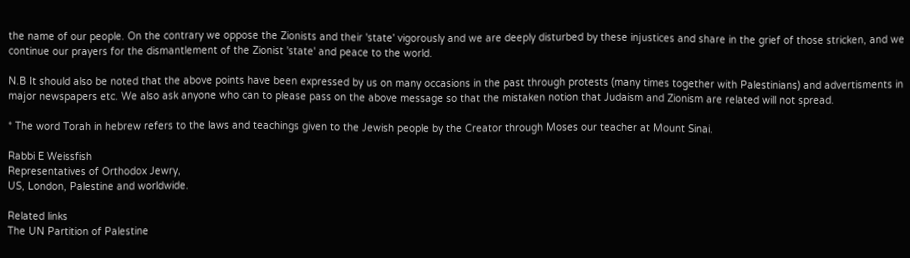the name of our people. On the contrary we oppose the Zionists and their 'state' vigorously and we are deeply disturbed by these injustices and share in the grief of those stricken, and we continue our prayers for the dismantlement of the Zionist 'state' and peace to the world.

N.B It should also be noted that the above points have been expressed by us on many occasions in the past through protests (many times together with Palestinians) and advertisments in major newspapers etc. We also ask anyone who can to please pass on the above message so that the mistaken notion that Judaism and Zionism are related will not spread.

* The word Torah in hebrew refers to the laws and teachings given to the Jewish people by the Creator through Moses our teacher at Mount Sinai.

Rabbi E Weissfish
Representatives of Orthodox Jewry,
US, London, Palestine and worldwide.

Related links
The UN Partition of Palestine